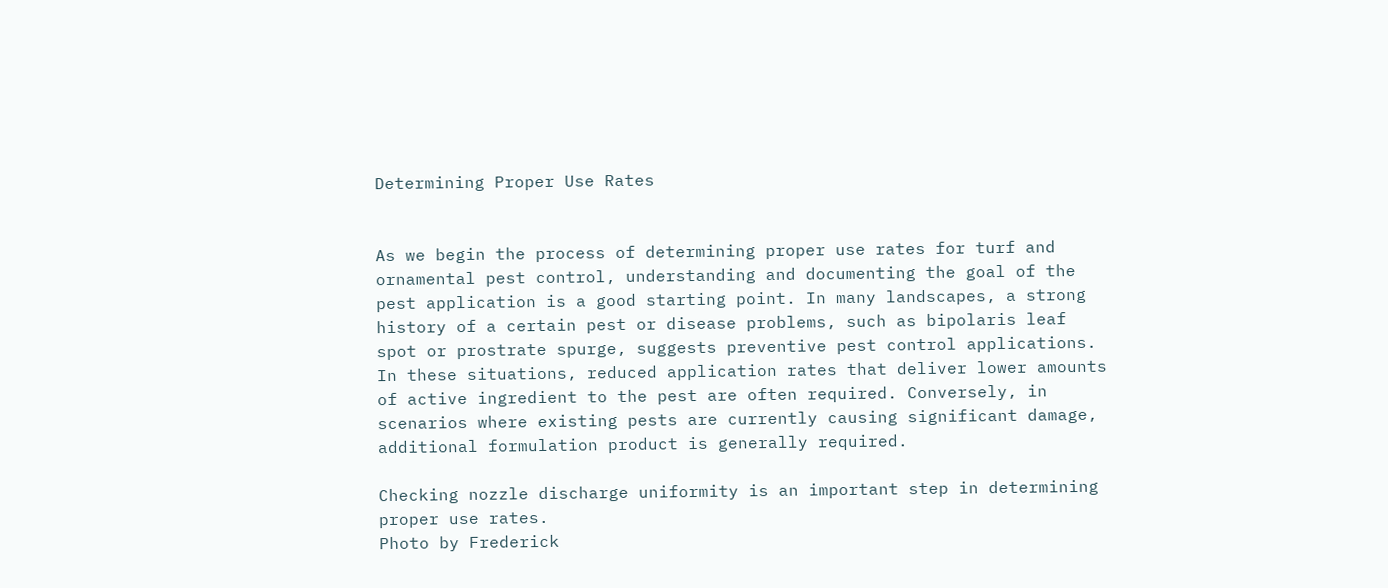Determining Proper Use Rates


As we begin the process of determining proper use rates for turf and ornamental pest control, understanding and documenting the goal of the pest application is a good starting point. In many landscapes, a strong history of a certain pest or disease problems, such as bipolaris leaf spot or prostrate spurge, suggests preventive pest control applications. In these situations, reduced application rates that deliver lower amounts of active ingredient to the pest are often required. Conversely, in scenarios where existing pests are currently causing significant damage, additional formulation product is generally required.

Checking nozzle discharge uniformity is an important step in determining proper use rates.
Photo by Frederick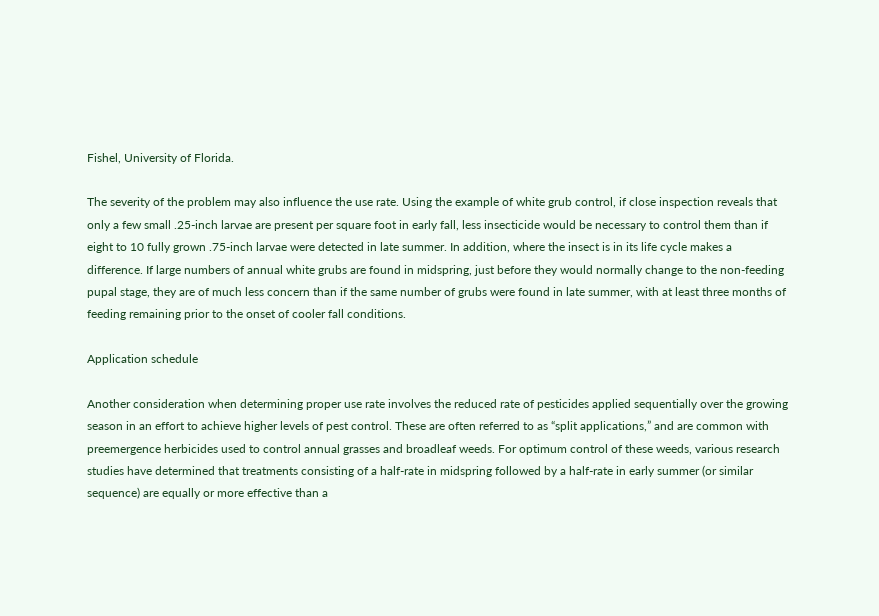Fishel, University of Florida.

The severity of the problem may also influence the use rate. Using the example of white grub control, if close inspection reveals that only a few small .25-inch larvae are present per square foot in early fall, less insecticide would be necessary to control them than if eight to 10 fully grown .75-inch larvae were detected in late summer. In addition, where the insect is in its life cycle makes a difference. If large numbers of annual white grubs are found in midspring, just before they would normally change to the non-feeding pupal stage, they are of much less concern than if the same number of grubs were found in late summer, with at least three months of feeding remaining prior to the onset of cooler fall conditions.

Application schedule

Another consideration when determining proper use rate involves the reduced rate of pesticides applied sequentially over the growing season in an effort to achieve higher levels of pest control. These are often referred to as “split applications,” and are common with preemergence herbicides used to control annual grasses and broadleaf weeds. For optimum control of these weeds, various research studies have determined that treatments consisting of a half-rate in midspring followed by a half-rate in early summer (or similar sequence) are equally or more effective than a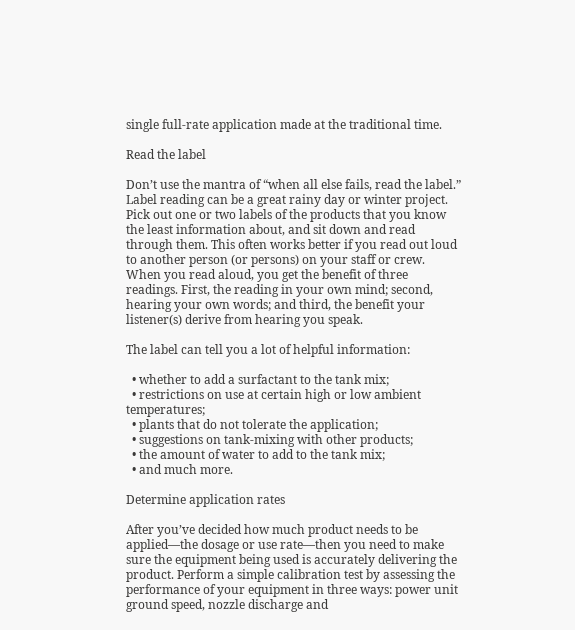single full-rate application made at the traditional time.

Read the label

Don’t use the mantra of “when all else fails, read the label.” Label reading can be a great rainy day or winter project. Pick out one or two labels of the products that you know the least information about, and sit down and read through them. This often works better if you read out loud to another person (or persons) on your staff or crew. When you read aloud, you get the benefit of three readings. First, the reading in your own mind; second, hearing your own words; and third, the benefit your listener(s) derive from hearing you speak.

The label can tell you a lot of helpful information:

  • whether to add a surfactant to the tank mix;
  • restrictions on use at certain high or low ambient temperatures;
  • plants that do not tolerate the application;
  • suggestions on tank-mixing with other products;
  • the amount of water to add to the tank mix;
  • and much more.

Determine application rates

After you’ve decided how much product needs to be applied—the dosage or use rate—then you need to make sure the equipment being used is accurately delivering the product. Perform a simple calibration test by assessing the performance of your equipment in three ways: power unit ground speed, nozzle discharge and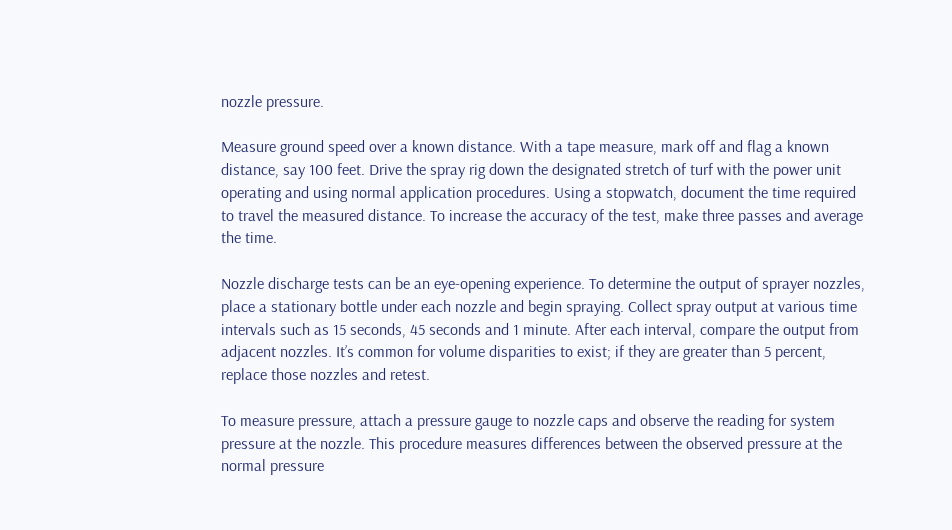nozzle pressure.

Measure ground speed over a known distance. With a tape measure, mark off and flag a known distance, say 100 feet. Drive the spray rig down the designated stretch of turf with the power unit operating and using normal application procedures. Using a stopwatch, document the time required to travel the measured distance. To increase the accuracy of the test, make three passes and average the time.

Nozzle discharge tests can be an eye-opening experience. To determine the output of sprayer nozzles, place a stationary bottle under each nozzle and begin spraying. Collect spray output at various time intervals such as 15 seconds, 45 seconds and 1 minute. After each interval, compare the output from adjacent nozzles. It’s common for volume disparities to exist; if they are greater than 5 percent, replace those nozzles and retest.

To measure pressure, attach a pressure gauge to nozzle caps and observe the reading for system pressure at the nozzle. This procedure measures differences between the observed pressure at the normal pressure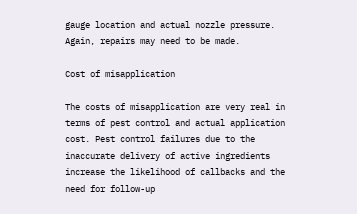gauge location and actual nozzle pressure. Again, repairs may need to be made.

Cost of misapplication

The costs of misapplication are very real in terms of pest control and actual application cost. Pest control failures due to the inaccurate delivery of active ingredients increase the likelihood of callbacks and the need for follow-up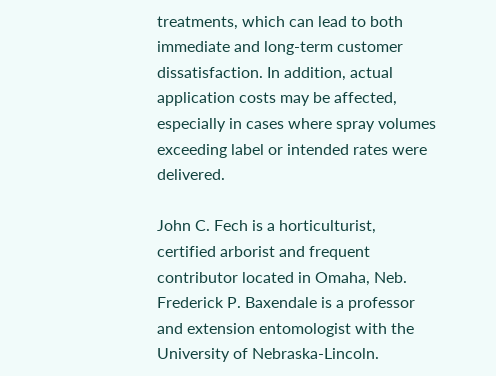treatments, which can lead to both immediate and long-term customer dissatisfaction. In addition, actual application costs may be affected, especially in cases where spray volumes exceeding label or intended rates were delivered.

John C. Fech is a horticulturist, certified arborist and frequent contributor located in Omaha, Neb. Frederick P. Baxendale is a professor and extension entomologist with the University of Nebraska-Lincoln.